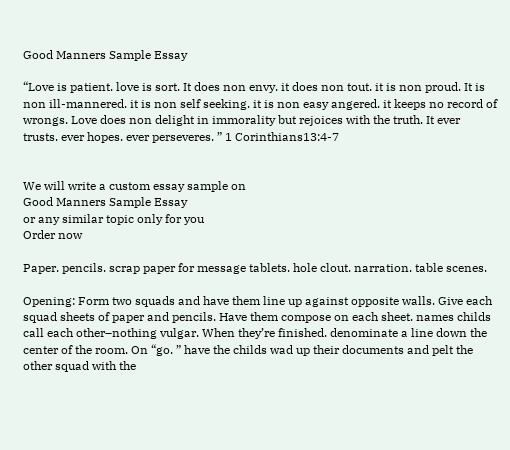Good Manners Sample Essay

“Love is patient. love is sort. It does non envy. it does non tout. it is non proud. It is non ill-mannered. it is non self seeking. it is non easy angered. it keeps no record of wrongs. Love does non delight in immorality but rejoices with the truth. It ever trusts. ever hopes. ever perseveres. ” 1 Corinthians13:4-7


We will write a custom essay sample on
Good Manners Sample Essay
or any similar topic only for you
Order now

Paper. pencils. scrap paper for message tablets. hole clout. narration. table scenes.

Opening: Form two squads and have them line up against opposite walls. Give each squad sheets of paper and pencils. Have them compose on each sheet. names childs call each other–nothing vulgar. When they’re finished. denominate a line down the center of the room. On “go. ” have the childs wad up their documents and pelt the other squad with the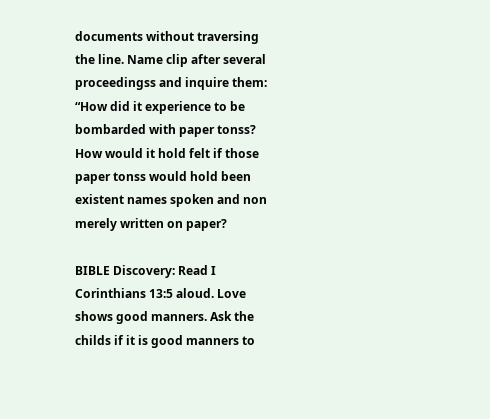documents without traversing the line. Name clip after several proceedingss and inquire them: “How did it experience to be bombarded with paper tonss? How would it hold felt if those paper tonss would hold been existent names spoken and non merely written on paper?

BIBLE Discovery: Read I Corinthians 13:5 aloud. Love shows good manners. Ask the childs if it is good manners to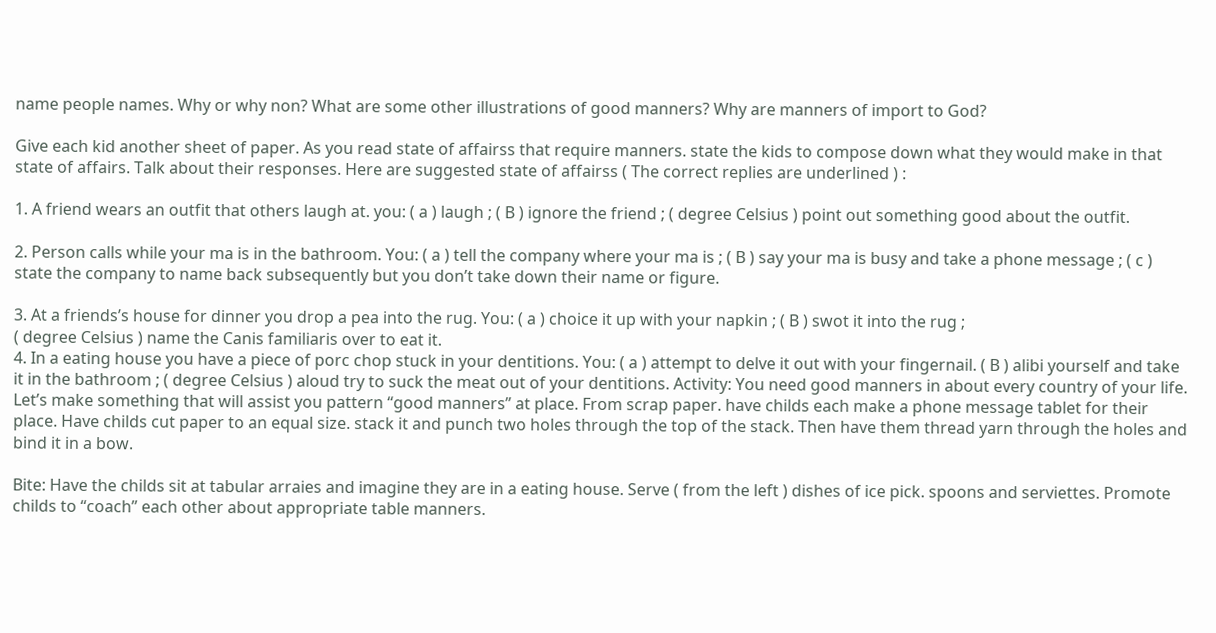name people names. Why or why non? What are some other illustrations of good manners? Why are manners of import to God?

Give each kid another sheet of paper. As you read state of affairss that require manners. state the kids to compose down what they would make in that state of affairs. Talk about their responses. Here are suggested state of affairss ( The correct replies are underlined ) :

1. A friend wears an outfit that others laugh at. you: ( a ) laugh ; ( B ) ignore the friend ; ( degree Celsius ) point out something good about the outfit.

2. Person calls while your ma is in the bathroom. You: ( a ) tell the company where your ma is ; ( B ) say your ma is busy and take a phone message ; ( c ) state the company to name back subsequently but you don’t take down their name or figure.

3. At a friends’s house for dinner you drop a pea into the rug. You: ( a ) choice it up with your napkin ; ( B ) swot it into the rug ;
( degree Celsius ) name the Canis familiaris over to eat it.
4. In a eating house you have a piece of porc chop stuck in your dentitions. You: ( a ) attempt to delve it out with your fingernail. ( B ) alibi yourself and take it in the bathroom ; ( degree Celsius ) aloud try to suck the meat out of your dentitions. Activity: You need good manners in about every country of your life. Let’s make something that will assist you pattern “good manners” at place. From scrap paper. have childs each make a phone message tablet for their place. Have childs cut paper to an equal size. stack it and punch two holes through the top of the stack. Then have them thread yarn through the holes and bind it in a bow.

Bite: Have the childs sit at tabular arraies and imagine they are in a eating house. Serve ( from the left ) dishes of ice pick. spoons and serviettes. Promote childs to “coach” each other about appropriate table manners.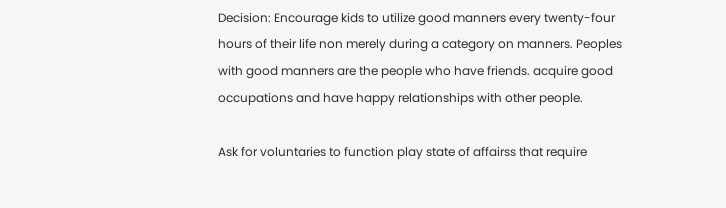Decision: Encourage kids to utilize good manners every twenty-four hours of their life non merely during a category on manners. Peoples with good manners are the people who have friends. acquire good occupations and have happy relationships with other people.

Ask for voluntaries to function play state of affairss that require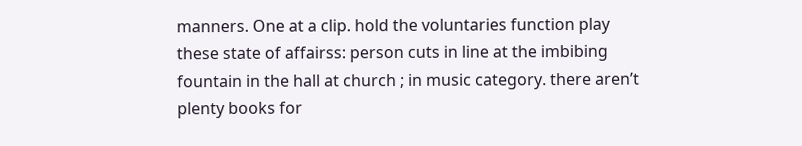manners. One at a clip. hold the voluntaries function play these state of affairss: person cuts in line at the imbibing fountain in the hall at church ; in music category. there aren’t plenty books for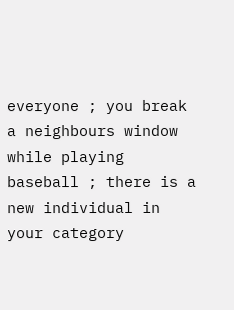everyone ; you break a neighbours window while playing baseball ; there is a new individual in your category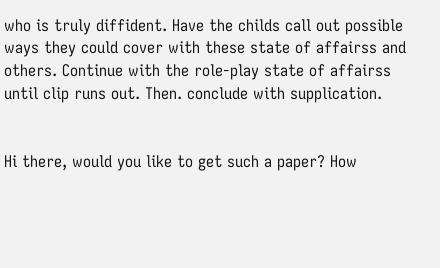who is truly diffident. Have the childs call out possible ways they could cover with these state of affairss and others. Continue with the role-play state of affairss until clip runs out. Then. conclude with supplication.


Hi there, would you like to get such a paper? How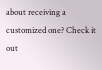about receiving a customized one? Check it out